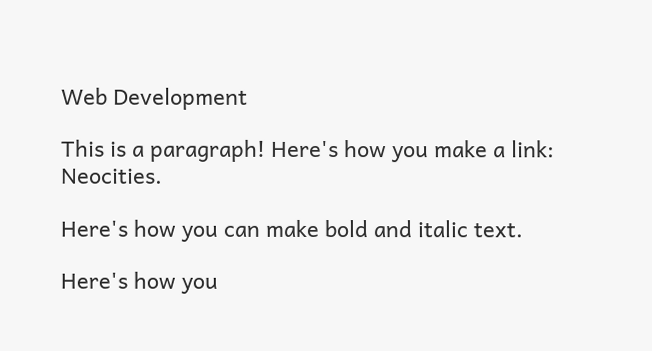Web Development

This is a paragraph! Here's how you make a link: Neocities.

Here's how you can make bold and italic text.

Here's how you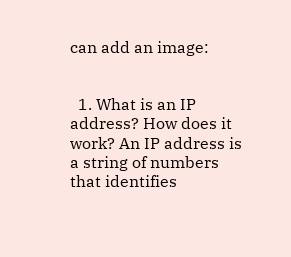can add an image:


  1. What is an IP address? How does it work? An IP address is a string of numbers that identifies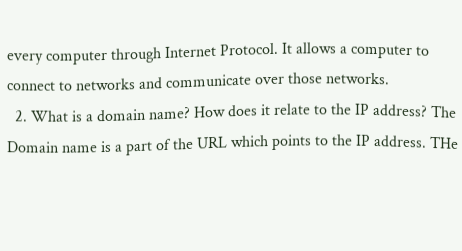every computer through Internet Protocol. It allows a computer to connect to networks and communicate over those networks.
  2. What is a domain name? How does it relate to the IP address? The Domain name is a part of the URL which points to the IP address. THe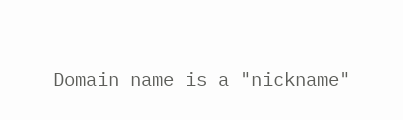Domain name is a "nickname"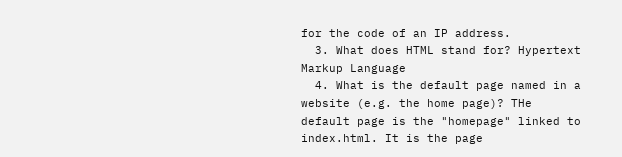for the code of an IP address.
  3. What does HTML stand for? Hypertext Markup Language
  4. What is the default page named in a website (e.g. the home page)? THe default page is the "homepage" linked to index.html. It is the page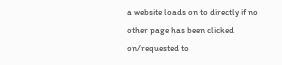a website loads on to directly if no other page has been clicked on/requested to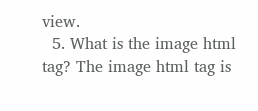view.
  5. What is the image html tag? The image html tag is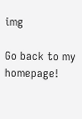img

Go back to my homepage!